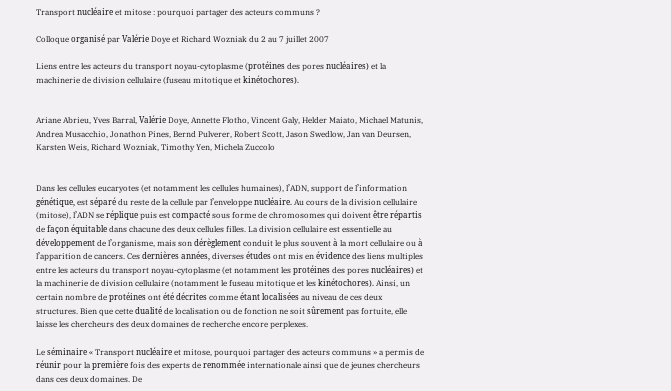Transport nucléaire et mitose : pourquoi partager des acteurs communs ?

Colloque organisé par Valérie Doye et Richard Wozniak du 2 au 7 juillet 2007

Liens entre les acteurs du transport noyau-cytoplasme (protéines des pores nucléaires) et la machinerie de division cellulaire (fuseau mitotique et kinétochores).


Ariane Abrieu, Yves Barral, Valérie Doye, Annette Flotho, Vincent Galy, Helder Maiato, Michael Matunis, Andrea Musacchio, Jonathon Pines, Bernd Pulverer, Robert Scott, Jason Swedlow, Jan van Deursen, Karsten Weis, Richard Wozniak, Timothy Yen, Michela Zuccolo


Dans les cellules eucaryotes (et notamment les cellules humaines), l’ADN, support de l’information génétique, est séparé du reste de la cellule par l’enveloppe nucléaire. Au cours de la division cellulaire (mitose), l’ADN se réplique puis est compacté sous forme de chromosomes qui doivent être répartis de façon équitable dans chacune des deux cellules filles. La division cellulaire est essentielle au développement de l’organisme, mais son dérèglement conduit le plus souvent à la mort cellulaire ou à l’apparition de cancers. Ces dernières années, diverses études ont mis en évidence des liens multiples entre les acteurs du transport noyau-cytoplasme (et notamment les protéines des pores nucléaires) et la machinerie de division cellulaire (notamment le fuseau mitotique et les kinétochores). Ainsi, un certain nombre de protéines ont été décrites comme étant localisées au niveau de ces deux structures. Bien que cette dualité de localisation ou de fonction ne soit sûrement pas fortuite, elle laisse les chercheurs des deux domaines de recherche encore perplexes.

Le séminaire « Transport nucléaire et mitose, pourquoi partager des acteurs communs » a permis de réunir pour la première fois des experts de renommée internationale ainsi que de jeunes chercheurs dans ces deux domaines. De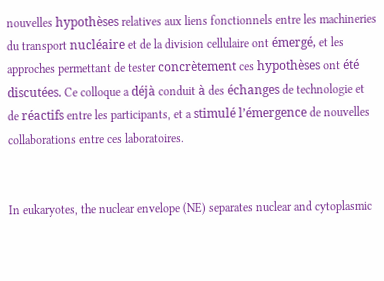nouvelles hypothèses relatives aux liens fonctionnels entre les machineries du transport nucléaire et de la division cellulaire ont émergé, et les approches permettant de tester concrètement ces hypothèses ont été discutées. Ce colloque a déjà conduit à des échanges de technologie et de réactifs entre les participants, et a stimulé l’émergence de nouvelles collaborations entre ces laboratoires.


In eukaryotes, the nuclear envelope (NE) separates nuclear and cytoplasmic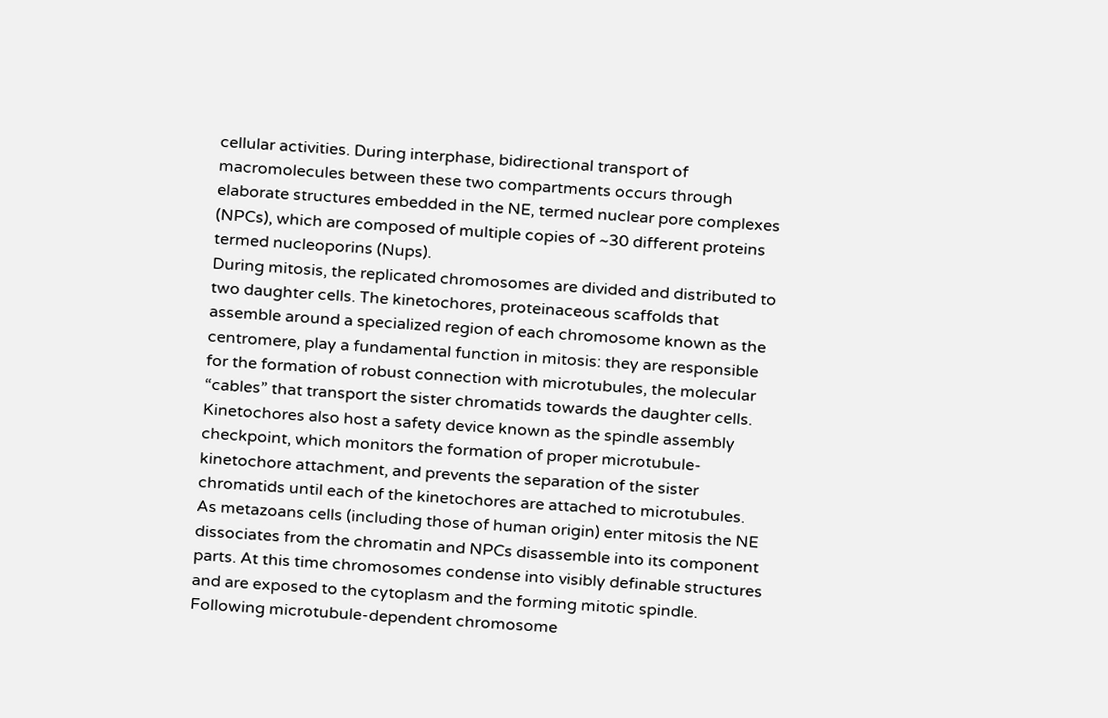cellular activities. During interphase, bidirectional transport of macromolecules between these two compartments occurs through elaborate structures embedded in the NE, termed nuclear pore complexes (NPCs), which are composed of multiple copies of ~30 different proteins termed nucleoporins (Nups).
During mitosis, the replicated chromosomes are divided and distributed to two daughter cells. The kinetochores, proteinaceous scaffolds that assemble around a specialized region of each chromosome known as the centromere, play a fundamental function in mitosis: they are responsible for the formation of robust connection with microtubules, the molecular “cables” that transport the sister chromatids towards the daughter cells. Kinetochores also host a safety device known as the spindle assembly checkpoint, which monitors the formation of proper microtubule-kinetochore attachment, and prevents the separation of the sister chromatids until each of the kinetochores are attached to microtubules.
As metazoans cells (including those of human origin) enter mitosis the NE dissociates from the chromatin and NPCs disassemble into its component parts. At this time chromosomes condense into visibly definable structures and are exposed to the cytoplasm and the forming mitotic spindle. Following microtubule-dependent chromosome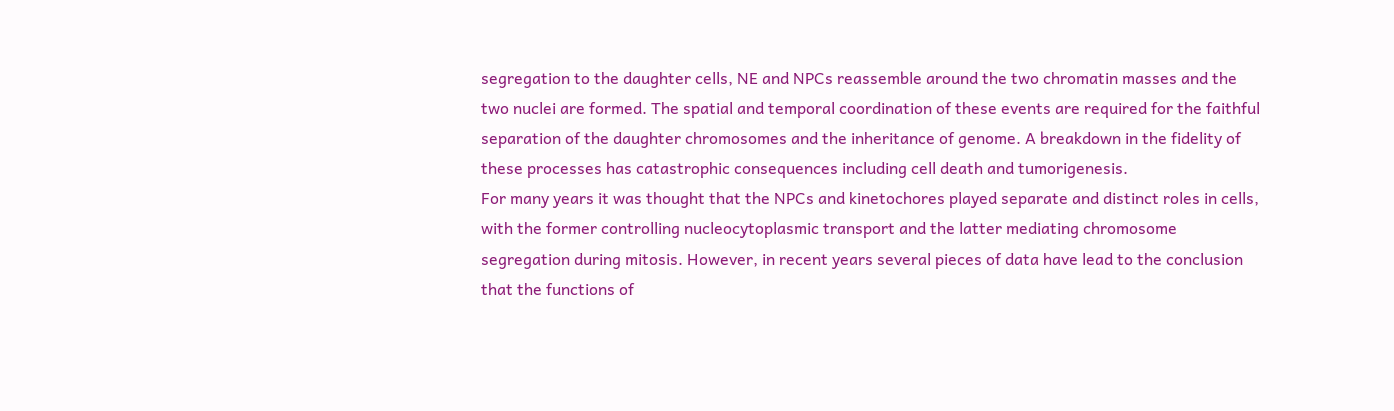segregation to the daughter cells, NE and NPCs reassemble around the two chromatin masses and the two nuclei are formed. The spatial and temporal coordination of these events are required for the faithful separation of the daughter chromosomes and the inheritance of genome. A breakdown in the fidelity of these processes has catastrophic consequences including cell death and tumorigenesis.
For many years it was thought that the NPCs and kinetochores played separate and distinct roles in cells, with the former controlling nucleocytoplasmic transport and the latter mediating chromosome segregation during mitosis. However, in recent years several pieces of data have lead to the conclusion that the functions of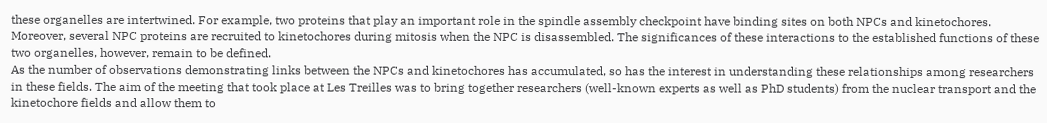these organelles are intertwined. For example, two proteins that play an important role in the spindle assembly checkpoint have binding sites on both NPCs and kinetochores. Moreover, several NPC proteins are recruited to kinetochores during mitosis when the NPC is disassembled. The significances of these interactions to the established functions of these two organelles, however, remain to be defined.
As the number of observations demonstrating links between the NPCs and kinetochores has accumulated, so has the interest in understanding these relationships among researchers in these fields. The aim of the meeting that took place at Les Treilles was to bring together researchers (well-known experts as well as PhD students) from the nuclear transport and the kinetochore fields and allow them to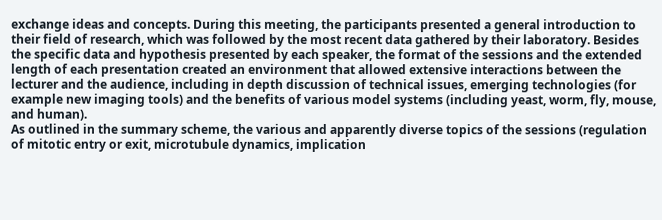exchange ideas and concepts. During this meeting, the participants presented a general introduction to their field of research, which was followed by the most recent data gathered by their laboratory. Besides the specific data and hypothesis presented by each speaker, the format of the sessions and the extended length of each presentation created an environment that allowed extensive interactions between the lecturer and the audience, including in depth discussion of technical issues, emerging technologies (for example new imaging tools) and the benefits of various model systems (including yeast, worm, fly, mouse, and human).
As outlined in the summary scheme, the various and apparently diverse topics of the sessions (regulation of mitotic entry or exit, microtubule dynamics, implication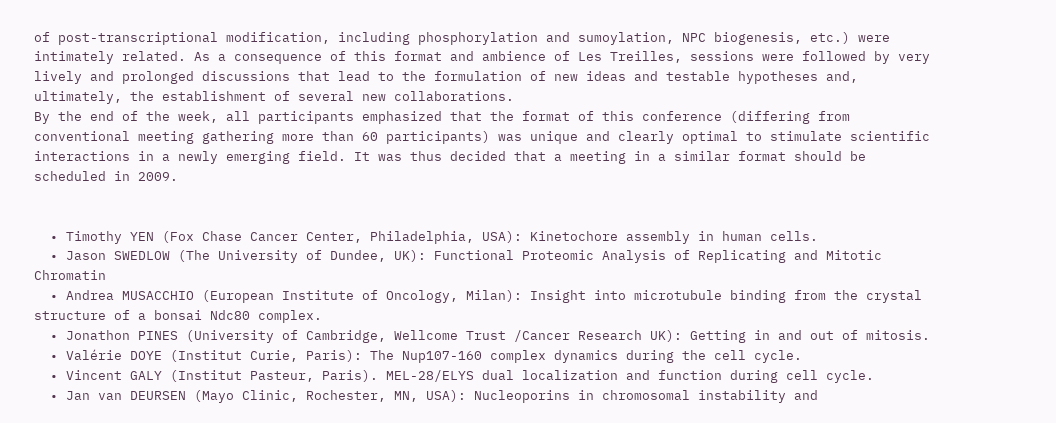of post-transcriptional modification, including phosphorylation and sumoylation, NPC biogenesis, etc.) were intimately related. As a consequence of this format and ambience of Les Treilles, sessions were followed by very lively and prolonged discussions that lead to the formulation of new ideas and testable hypotheses and, ultimately, the establishment of several new collaborations.
By the end of the week, all participants emphasized that the format of this conference (differing from conventional meeting gathering more than 60 participants) was unique and clearly optimal to stimulate scientific interactions in a newly emerging field. It was thus decided that a meeting in a similar format should be scheduled in 2009.


  • Timothy YEN (Fox Chase Cancer Center, Philadelphia, USA): Kinetochore assembly in human cells.
  • Jason SWEDLOW (The University of Dundee, UK): Functional Proteomic Analysis of Replicating and Mitotic Chromatin
  • Andrea MUSACCHIO (European Institute of Oncology, Milan): Insight into microtubule binding from the crystal structure of a bonsai Ndc80 complex.
  • Jonathon PINES (University of Cambridge, Wellcome Trust /Cancer Research UK): Getting in and out of mitosis.
  • Valérie DOYE (Institut Curie, Paris): The Nup107-160 complex dynamics during the cell cycle.
  • Vincent GALY (Institut Pasteur, Paris). MEL-28/ELYS dual localization and function during cell cycle.
  • Jan van DEURSEN (Mayo Clinic, Rochester, MN, USA): Nucleoporins in chromosomal instability and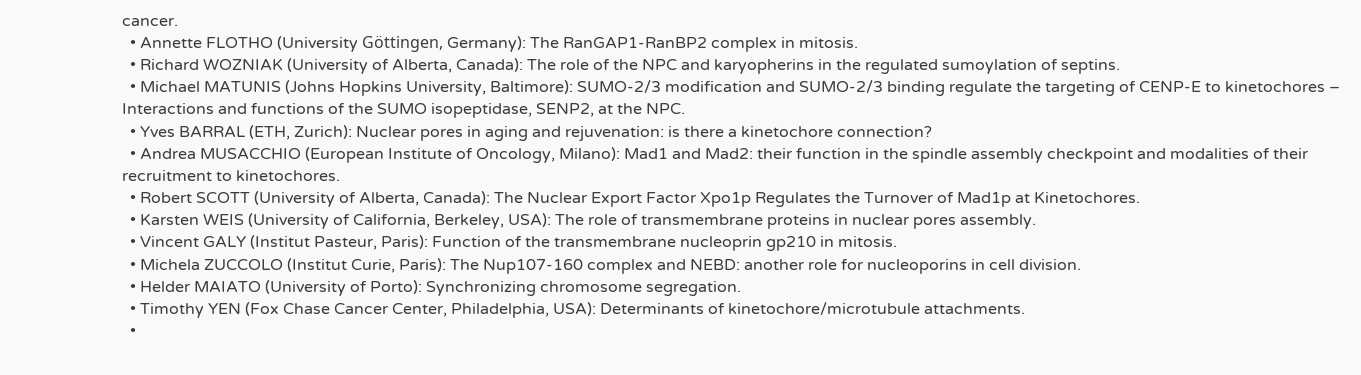cancer.
  • Annette FLOTHO (University Göttingen, Germany): The RanGAP1-RanBP2 complex in mitosis.
  • Richard WOZNIAK (University of Alberta, Canada): The role of the NPC and karyopherins in the regulated sumoylation of septins.
  • Michael MATUNIS (Johns Hopkins University, Baltimore): SUMO-2/3 modification and SUMO-2/3 binding regulate the targeting of CENP-E to kinetochores – Interactions and functions of the SUMO isopeptidase, SENP2, at the NPC.
  • Yves BARRAL (ETH, Zurich): Nuclear pores in aging and rejuvenation: is there a kinetochore connection?
  • Andrea MUSACCHIO (European Institute of Oncology, Milano): Mad1 and Mad2: their function in the spindle assembly checkpoint and modalities of their recruitment to kinetochores.
  • Robert SCOTT (University of Alberta, Canada): The Nuclear Export Factor Xpo1p Regulates the Turnover of Mad1p at Kinetochores.
  • Karsten WEIS (University of California, Berkeley, USA): The role of transmembrane proteins in nuclear pores assembly.
  • Vincent GALY (Institut Pasteur, Paris): Function of the transmembrane nucleoprin gp210 in mitosis.
  • Michela ZUCCOLO (Institut Curie, Paris): The Nup107-160 complex and NEBD: another role for nucleoporins in cell division.
  • Helder MAIATO (University of Porto): Synchronizing chromosome segregation.
  • Timothy YEN (Fox Chase Cancer Center, Philadelphia, USA): Determinants of kinetochore/microtubule attachments.
  •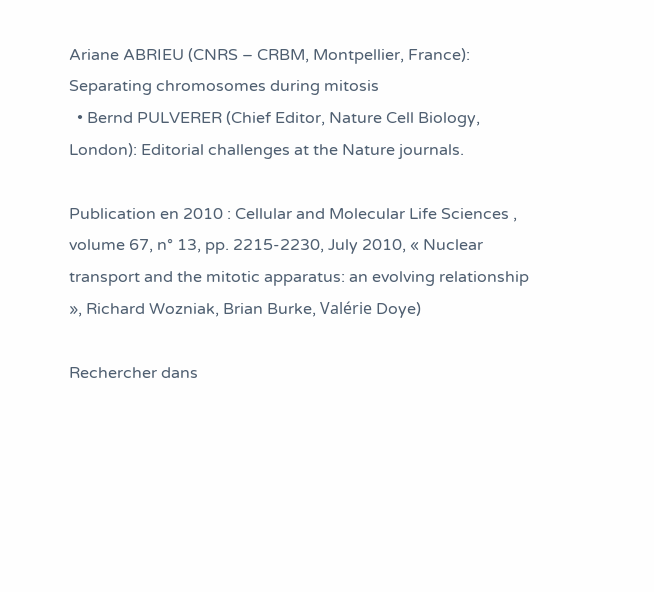Ariane ABRIEU (CNRS – CRBM, Montpellier, France): Separating chromosomes during mitosis
  • Bernd PULVERER (Chief Editor, Nature Cell Biology, London): Editorial challenges at the Nature journals.

Publication en 2010 : Cellular and Molecular Life Sciences , volume 67, n° 13, pp. 2215-2230, July 2010, « Nuclear transport and the mitotic apparatus: an evolving relationship », Richard Wozniak, Brian Burke, Valérie Doye)

Rechercher dans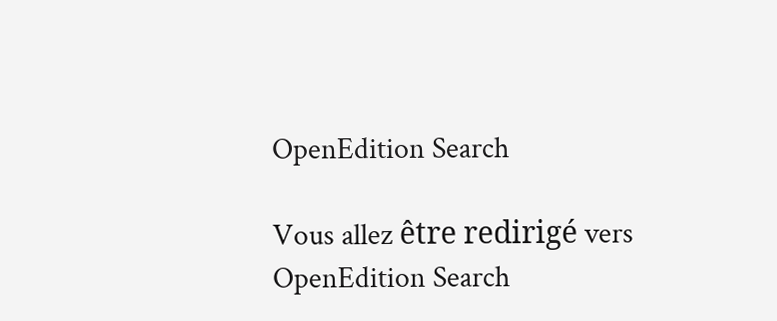OpenEdition Search

Vous allez être redirigé vers OpenEdition Search